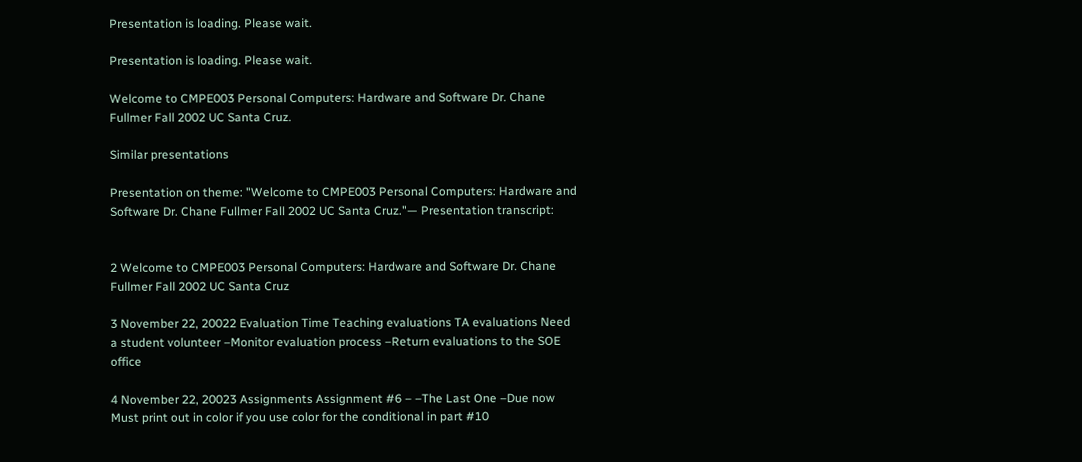Presentation is loading. Please wait.

Presentation is loading. Please wait.

Welcome to CMPE003 Personal Computers: Hardware and Software Dr. Chane Fullmer Fall 2002 UC Santa Cruz.

Similar presentations

Presentation on theme: "Welcome to CMPE003 Personal Computers: Hardware and Software Dr. Chane Fullmer Fall 2002 UC Santa Cruz."— Presentation transcript:


2 Welcome to CMPE003 Personal Computers: Hardware and Software Dr. Chane Fullmer Fall 2002 UC Santa Cruz

3 November 22, 20022 Evaluation Time Teaching evaluations TA evaluations Need a student volunteer –Monitor evaluation process –Return evaluations to the SOE office

4 November 22, 20023 Assignments Assignment #6 – –The Last One –Due now Must print out in color if you use color for the conditional in part #10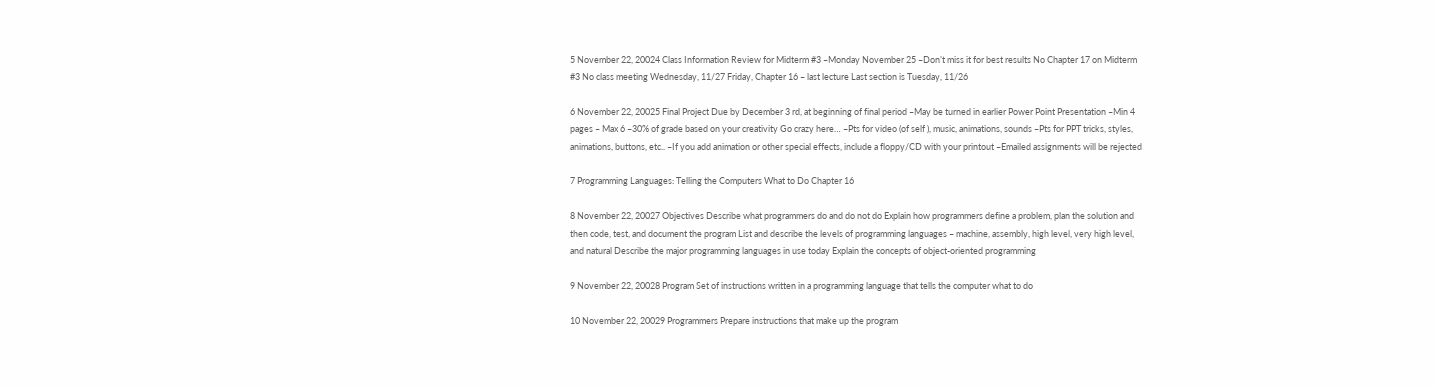5 November 22, 20024 Class Information Review for Midterm #3 –Monday November 25 –Don’t miss it for best results No Chapter 17 on Midterm #3 No class meeting Wednesday, 11/27 Friday, Chapter 16 – last lecture Last section is Tuesday, 11/26

6 November 22, 20025 Final Project Due by December 3 rd, at beginning of final period –May be turned in earlier Power Point Presentation –Min 4 pages – Max 6 –30% of grade based on your creativity Go crazy here… –Pts for video (of self ), music, animations, sounds –Pts for PPT tricks, styles, animations, buttons, etc.. –If you add animation or other special effects, include a floppy/CD with your printout –Emailed assignments will be rejected

7 Programming Languages: Telling the Computers What to Do Chapter 16

8 November 22, 20027 Objectives Describe what programmers do and do not do Explain how programmers define a problem, plan the solution and then code, test, and document the program List and describe the levels of programming languages – machine, assembly, high level, very high level, and natural Describe the major programming languages in use today Explain the concepts of object-oriented programming

9 November 22, 20028 Program Set of instructions written in a programming language that tells the computer what to do

10 November 22, 20029 Programmers Prepare instructions that make up the program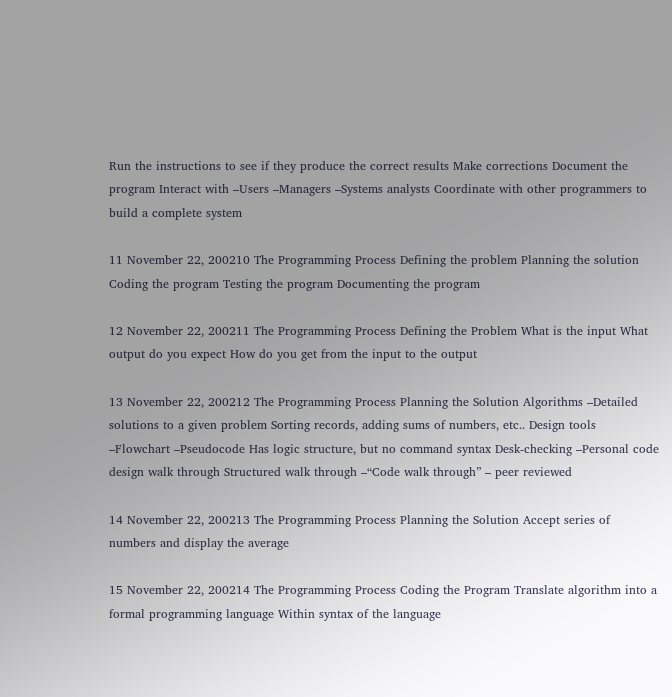Run the instructions to see if they produce the correct results Make corrections Document the program Interact with –Users –Managers –Systems analysts Coordinate with other programmers to build a complete system

11 November 22, 200210 The Programming Process Defining the problem Planning the solution Coding the program Testing the program Documenting the program

12 November 22, 200211 The Programming Process Defining the Problem What is the input What output do you expect How do you get from the input to the output

13 November 22, 200212 The Programming Process Planning the Solution Algorithms –Detailed solutions to a given problem Sorting records, adding sums of numbers, etc.. Design tools –Flowchart –Pseudocode Has logic structure, but no command syntax Desk-checking –Personal code design walk through Structured walk through –“Code walk through” – peer reviewed

14 November 22, 200213 The Programming Process Planning the Solution Accept series of numbers and display the average

15 November 22, 200214 The Programming Process Coding the Program Translate algorithm into a formal programming language Within syntax of the language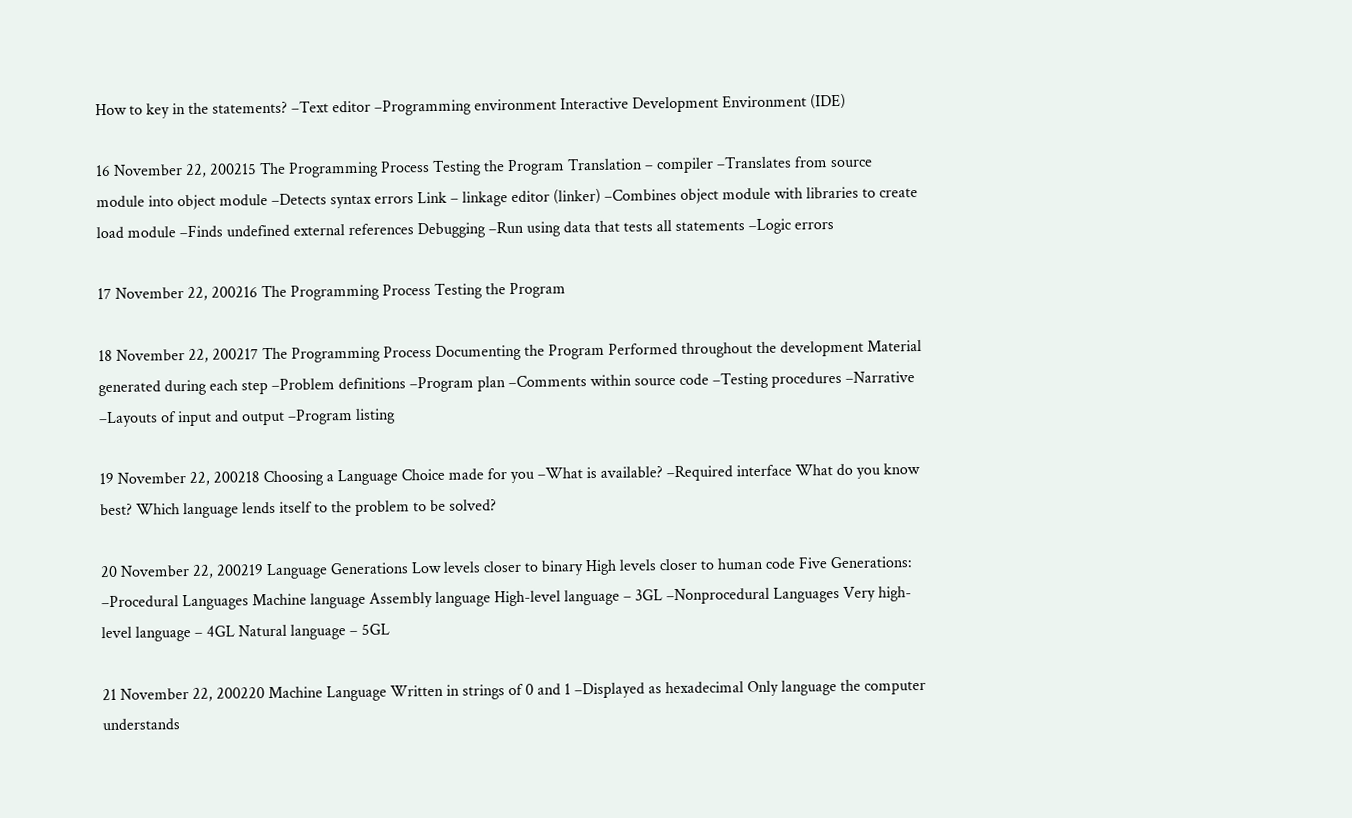How to key in the statements? –Text editor –Programming environment Interactive Development Environment (IDE)

16 November 22, 200215 The Programming Process Testing the Program Translation – compiler –Translates from source module into object module –Detects syntax errors Link – linkage editor (linker) –Combines object module with libraries to create load module –Finds undefined external references Debugging –Run using data that tests all statements –Logic errors

17 November 22, 200216 The Programming Process Testing the Program

18 November 22, 200217 The Programming Process Documenting the Program Performed throughout the development Material generated during each step –Problem definitions –Program plan –Comments within source code –Testing procedures –Narrative –Layouts of input and output –Program listing

19 November 22, 200218 Choosing a Language Choice made for you –What is available? –Required interface What do you know best? Which language lends itself to the problem to be solved?

20 November 22, 200219 Language Generations Low levels closer to binary High levels closer to human code Five Generations: –Procedural Languages Machine language Assembly language High-level language – 3GL –Nonprocedural Languages Very high-level language – 4GL Natural language – 5GL

21 November 22, 200220 Machine Language Written in strings of 0 and 1 –Displayed as hexadecimal Only language the computer understands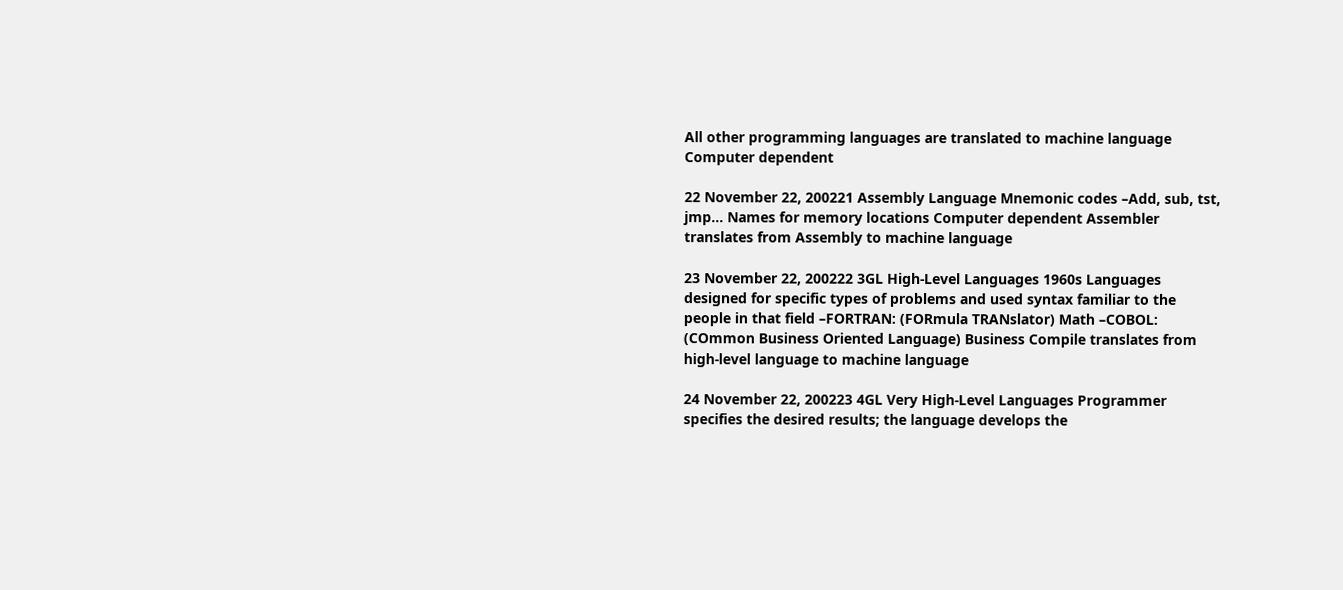All other programming languages are translated to machine language Computer dependent

22 November 22, 200221 Assembly Language Mnemonic codes –Add, sub, tst, jmp… Names for memory locations Computer dependent Assembler translates from Assembly to machine language

23 November 22, 200222 3GL High-Level Languages 1960s Languages designed for specific types of problems and used syntax familiar to the people in that field –FORTRAN: (FORmula TRANslator) Math –COBOL: (COmmon Business Oriented Language) Business Compile translates from high-level language to machine language

24 November 22, 200223 4GL Very High-Level Languages Programmer specifies the desired results; the language develops the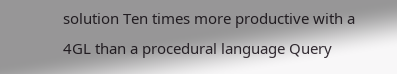solution Ten times more productive with a 4GL than a procedural language Query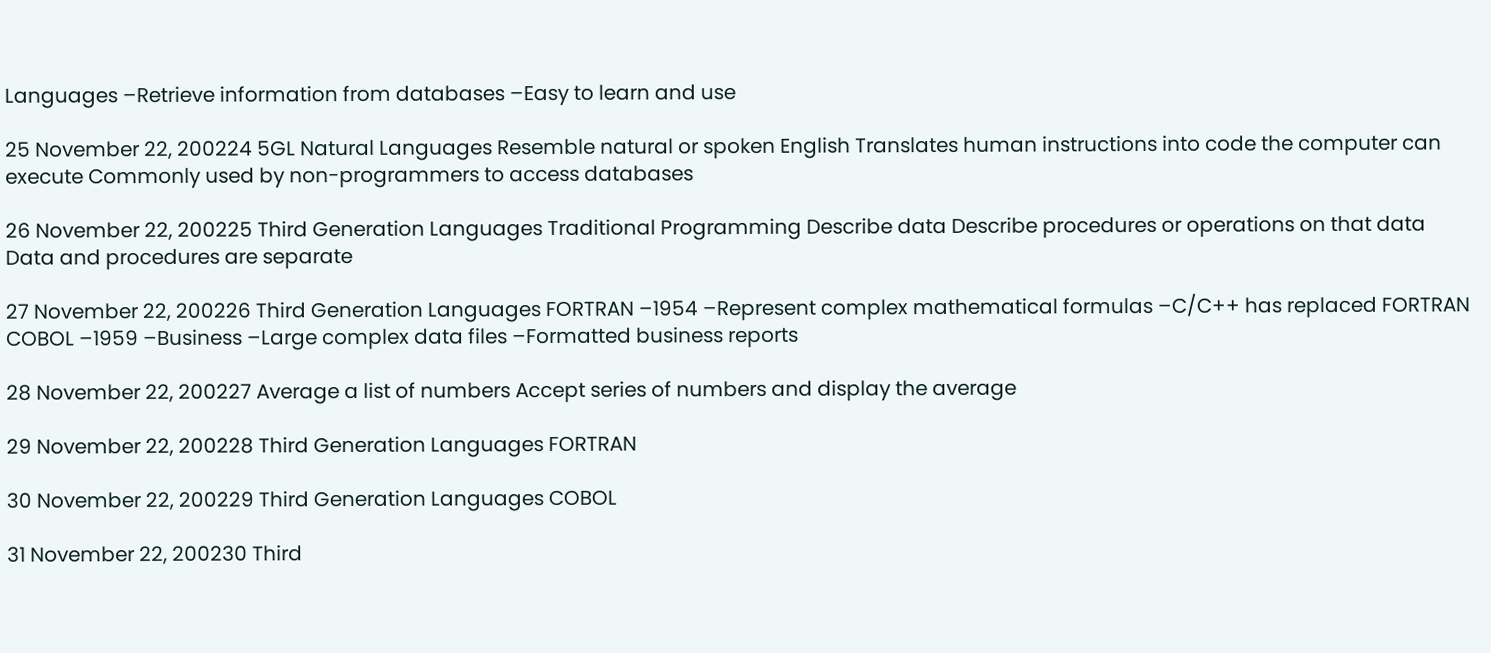Languages –Retrieve information from databases –Easy to learn and use

25 November 22, 200224 5GL Natural Languages Resemble natural or spoken English Translates human instructions into code the computer can execute Commonly used by non-programmers to access databases

26 November 22, 200225 Third Generation Languages Traditional Programming Describe data Describe procedures or operations on that data Data and procedures are separate

27 November 22, 200226 Third Generation Languages FORTRAN –1954 –Represent complex mathematical formulas –C/C++ has replaced FORTRAN COBOL –1959 –Business –Large complex data files –Formatted business reports

28 November 22, 200227 Average a list of numbers Accept series of numbers and display the average

29 November 22, 200228 Third Generation Languages FORTRAN

30 November 22, 200229 Third Generation Languages COBOL

31 November 22, 200230 Third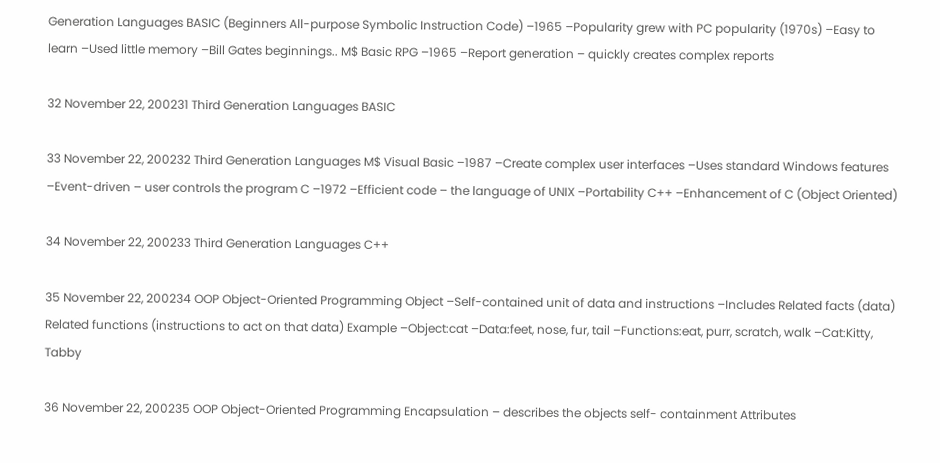Generation Languages BASIC (Beginners All-purpose Symbolic Instruction Code) –1965 –Popularity grew with PC popularity (1970s) –Easy to learn –Used little memory –Bill Gates beginnings.. M$ Basic RPG –1965 –Report generation – quickly creates complex reports

32 November 22, 200231 Third Generation Languages BASIC

33 November 22, 200232 Third Generation Languages M$ Visual Basic –1987 –Create complex user interfaces –Uses standard Windows features –Event-driven – user controls the program C –1972 –Efficient code – the language of UNIX –Portability C++ –Enhancement of C (Object Oriented)

34 November 22, 200233 Third Generation Languages C++

35 November 22, 200234 OOP Object-Oriented Programming Object –Self-contained unit of data and instructions –Includes Related facts (data) Related functions (instructions to act on that data) Example –Object:cat –Data:feet, nose, fur, tail –Functions:eat, purr, scratch, walk –Cat:Kitty, Tabby

36 November 22, 200235 OOP Object-Oriented Programming Encapsulation – describes the objects self- containment Attributes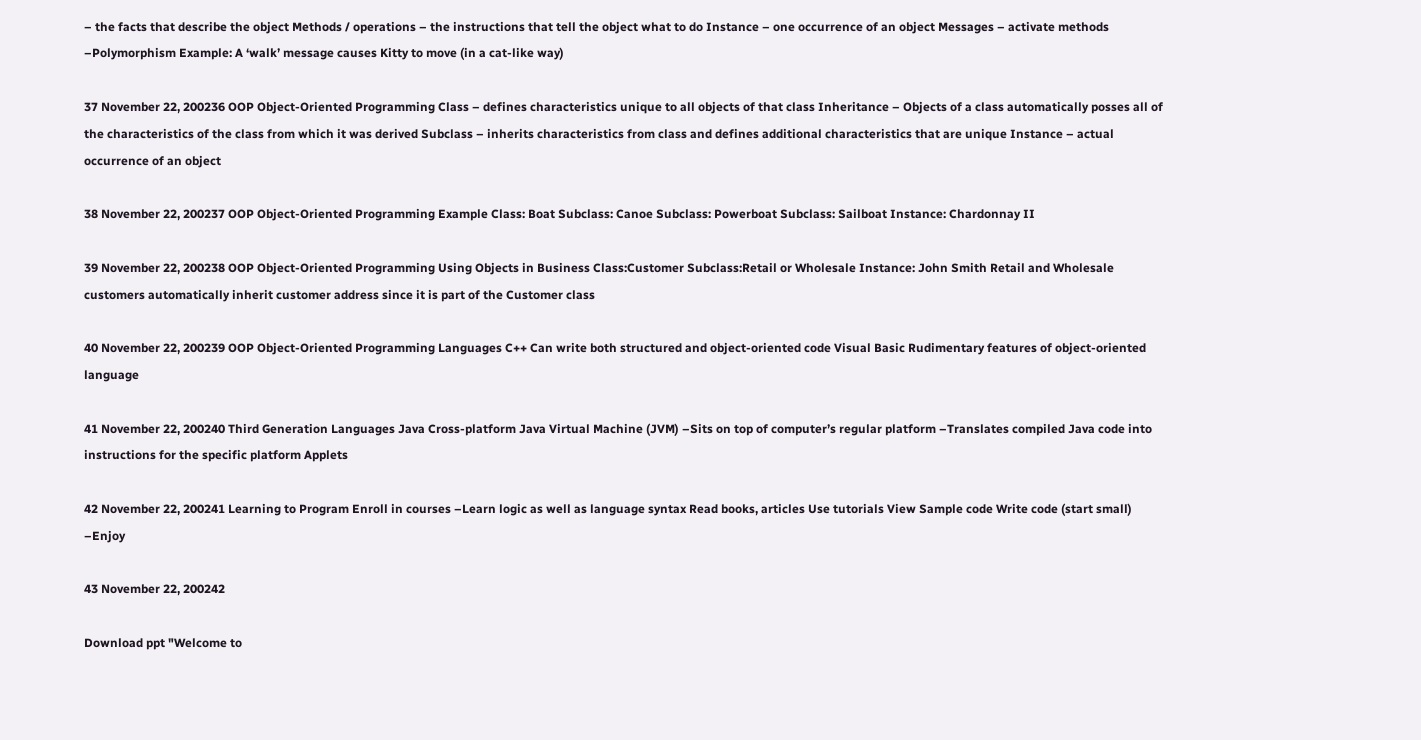– the facts that describe the object Methods / operations – the instructions that tell the object what to do Instance – one occurrence of an object Messages – activate methods –Polymorphism Example: A ‘walk’ message causes Kitty to move (in a cat-like way)

37 November 22, 200236 OOP Object-Oriented Programming Class – defines characteristics unique to all objects of that class Inheritance – Objects of a class automatically posses all of the characteristics of the class from which it was derived Subclass – inherits characteristics from class and defines additional characteristics that are unique Instance – actual occurrence of an object

38 November 22, 200237 OOP Object-Oriented Programming Example Class: Boat Subclass: Canoe Subclass: Powerboat Subclass: Sailboat Instance: Chardonnay II

39 November 22, 200238 OOP Object-Oriented Programming Using Objects in Business Class:Customer Subclass:Retail or Wholesale Instance: John Smith Retail and Wholesale customers automatically inherit customer address since it is part of the Customer class

40 November 22, 200239 OOP Object-Oriented Programming Languages C++ Can write both structured and object-oriented code Visual Basic Rudimentary features of object-oriented language

41 November 22, 200240 Third Generation Languages Java Cross-platform Java Virtual Machine (JVM) –Sits on top of computer’s regular platform –Translates compiled Java code into instructions for the specific platform Applets

42 November 22, 200241 Learning to Program Enroll in courses –Learn logic as well as language syntax Read books, articles Use tutorials View Sample code Write code (start small) –Enjoy

43 November 22, 200242

Download ppt "Welcome to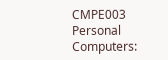CMPE003 Personal Computers: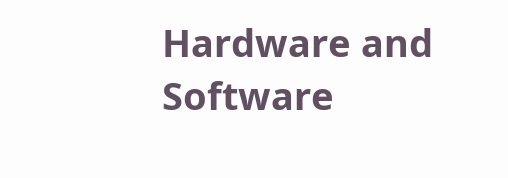Hardware and Software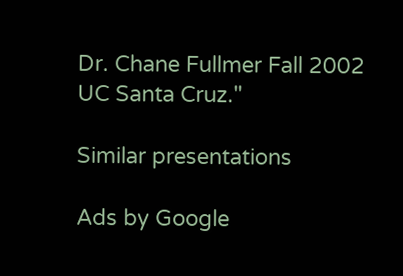Dr. Chane Fullmer Fall 2002 UC Santa Cruz."

Similar presentations

Ads by Google